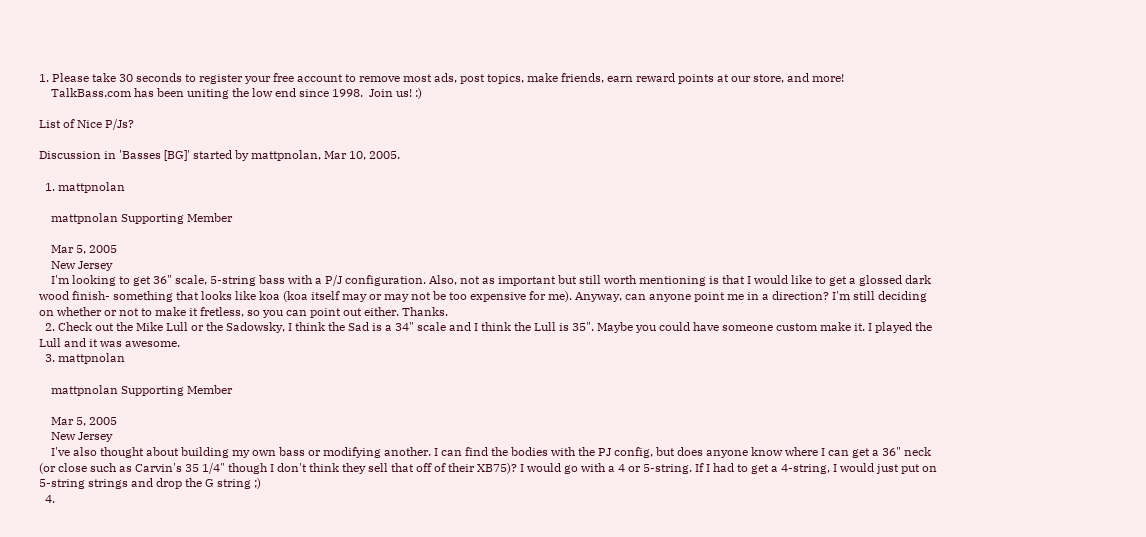1. Please take 30 seconds to register your free account to remove most ads, post topics, make friends, earn reward points at our store, and more!
    TalkBass.com has been uniting the low end since 1998.  Join us! :)

List of Nice P/Js?

Discussion in 'Basses [BG]' started by mattpnolan, Mar 10, 2005.

  1. mattpnolan

    mattpnolan Supporting Member

    Mar 5, 2005
    New Jersey
    I'm looking to get 36" scale, 5-string bass with a P/J configuration. Also, not as important but still worth mentioning is that I would like to get a glossed dark wood finish- something that looks like koa (koa itself may or may not be too expensive for me). Anyway, can anyone point me in a direction? I'm still deciding on whether or not to make it fretless, so you can point out either. Thanks.
  2. Check out the Mike Lull or the Sadowsky, I think the Sad is a 34" scale and I think the Lull is 35". Maybe you could have someone custom make it. I played the Lull and it was awesome.
  3. mattpnolan

    mattpnolan Supporting Member

    Mar 5, 2005
    New Jersey
    I've also thought about building my own bass or modifying another. I can find the bodies with the PJ config, but does anyone know where I can get a 36" neck (or close such as Carvin's 35 1/4" though I don't think they sell that off of their XB75)? I would go with a 4 or 5-string. If I had to get a 4-string, I would just put on 5-string strings and drop the G string ;)
  4.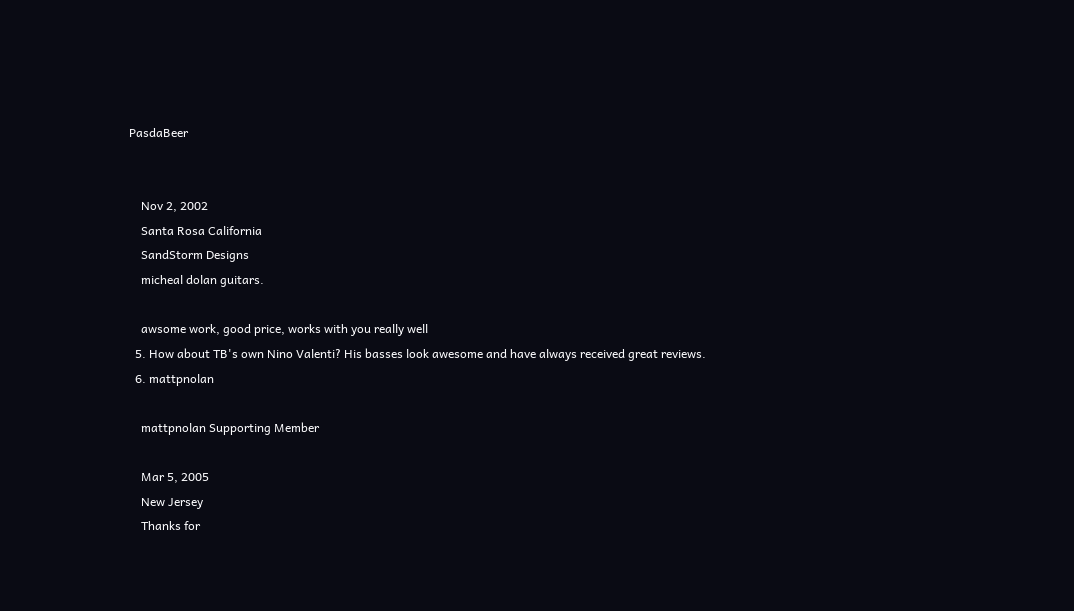PasdaBeer


    Nov 2, 2002
    Santa Rosa California
    SandStorm Designs
    micheal dolan guitars.

    awsome work, good price, works with you really well
  5. How about TB's own Nino Valenti? His basses look awesome and have always received great reviews.
  6. mattpnolan

    mattpnolan Supporting Member

    Mar 5, 2005
    New Jersey
    Thanks for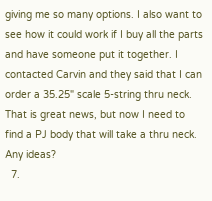giving me so many options. I also want to see how it could work if I buy all the parts and have someone put it together. I contacted Carvin and they said that I can order a 35.25" scale 5-string thru neck. That is great news, but now I need to find a PJ body that will take a thru neck. Any ideas?
  7.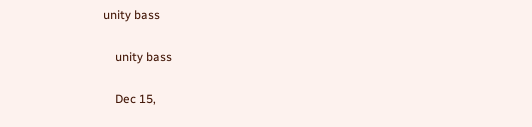unity bass

    unity bass

    Dec 15,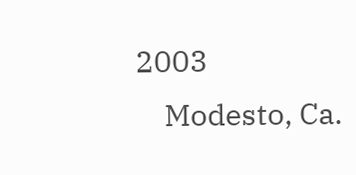2003
    Modesto, Ca.